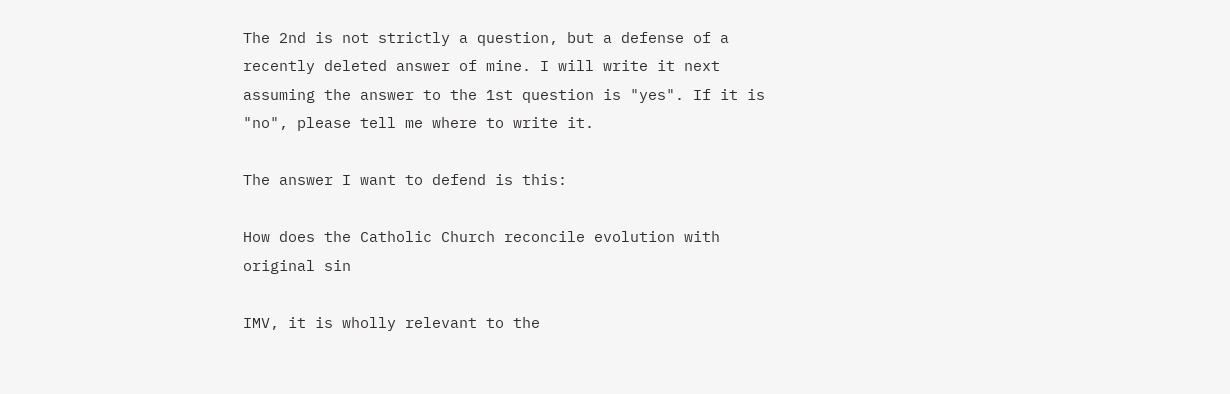The 2nd is not strictly a question, but a defense of a recently deleted answer of mine. I will write it next assuming the answer to the 1st question is "yes". If it is "no", please tell me where to write it.

The answer I want to defend is this:

How does the Catholic Church reconcile evolution with original sin

IMV, it is wholly relevant to the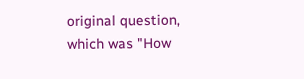original question, which was "How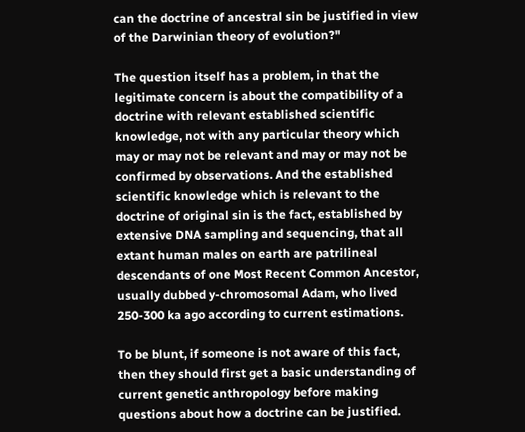can the doctrine of ancestral sin be justified in view of the Darwinian theory of evolution?"

The question itself has a problem, in that the legitimate concern is about the compatibility of a doctrine with relevant established scientific knowledge, not with any particular theory which may or may not be relevant and may or may not be confirmed by observations. And the established scientific knowledge which is relevant to the doctrine of original sin is the fact, established by extensive DNA sampling and sequencing, that all extant human males on earth are patrilineal descendants of one Most Recent Common Ancestor, usually dubbed y-chromosomal Adam, who lived 250-300 ka ago according to current estimations.

To be blunt, if someone is not aware of this fact, then they should first get a basic understanding of current genetic anthropology before making questions about how a doctrine can be justified.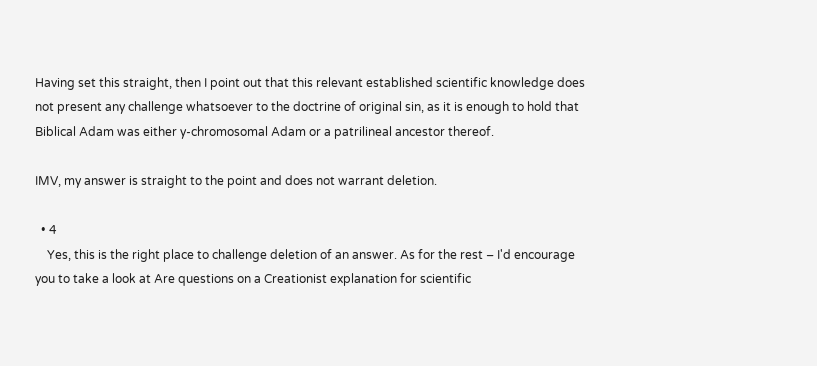Having set this straight, then I point out that this relevant established scientific knowledge does not present any challenge whatsoever to the doctrine of original sin, as it is enough to hold that Biblical Adam was either y-chromosomal Adam or a patrilineal ancestor thereof.

IMV, my answer is straight to the point and does not warrant deletion.

  • 4
    Yes, this is the right place to challenge deletion of an answer. As for the rest – I'd encourage you to take a look at Are questions on a Creationist explanation for scientific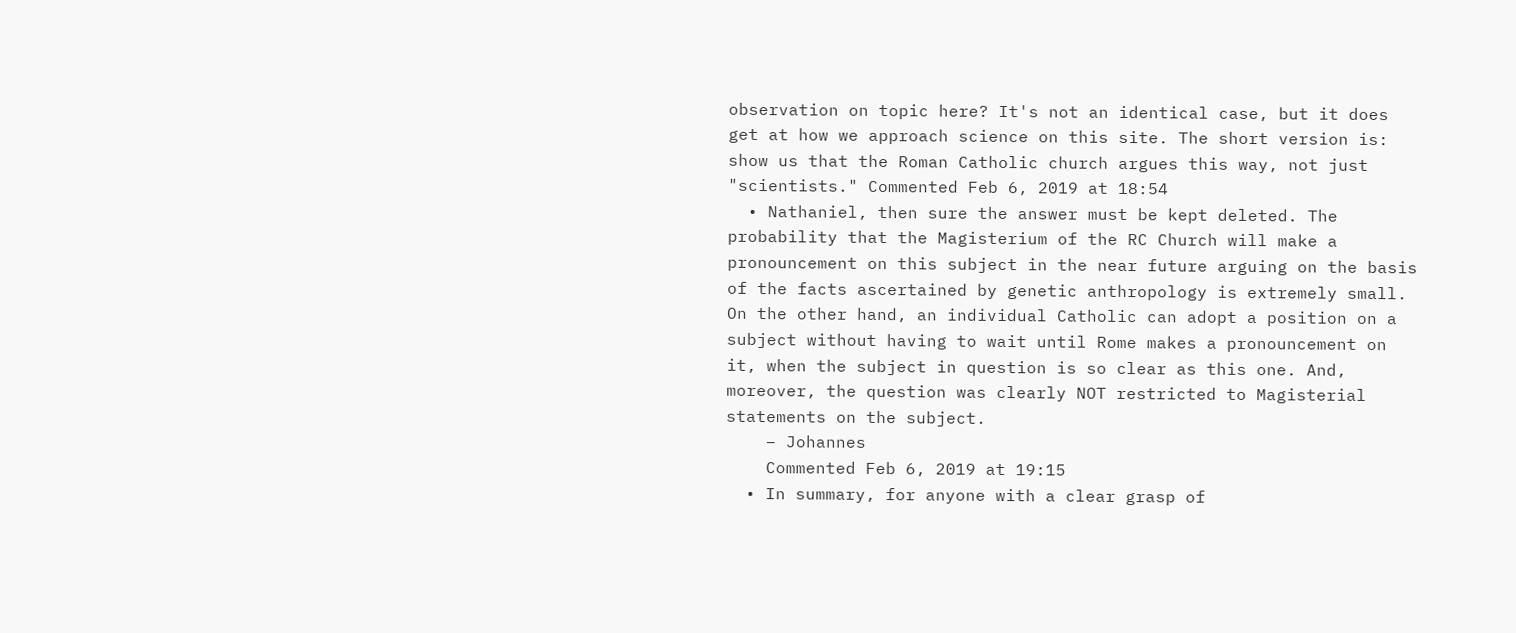observation on topic here? It's not an identical case, but it does get at how we approach science on this site. The short version is: show us that the Roman Catholic church argues this way, not just "scientists." Commented Feb 6, 2019 at 18:54
  • Nathaniel, then sure the answer must be kept deleted. The probability that the Magisterium of the RC Church will make a pronouncement on this subject in the near future arguing on the basis of the facts ascertained by genetic anthropology is extremely small. On the other hand, an individual Catholic can adopt a position on a subject without having to wait until Rome makes a pronouncement on it, when the subject in question is so clear as this one. And, moreover, the question was clearly NOT restricted to Magisterial statements on the subject.
    – Johannes
    Commented Feb 6, 2019 at 19:15
  • In summary, for anyone with a clear grasp of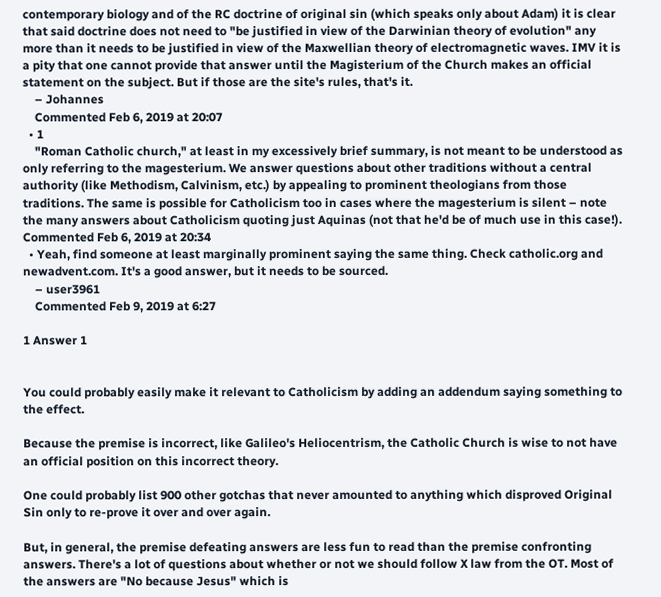contemporary biology and of the RC doctrine of original sin (which speaks only about Adam) it is clear that said doctrine does not need to "be justified in view of the Darwinian theory of evolution" any more than it needs to be justified in view of the Maxwellian theory of electromagnetic waves. IMV it is a pity that one cannot provide that answer until the Magisterium of the Church makes an official statement on the subject. But if those are the site's rules, that's it.
    – Johannes
    Commented Feb 6, 2019 at 20:07
  • 1
    "Roman Catholic church," at least in my excessively brief summary, is not meant to be understood as only referring to the magesterium. We answer questions about other traditions without a central authority (like Methodism, Calvinism, etc.) by appealing to prominent theologians from those traditions. The same is possible for Catholicism too in cases where the magesterium is silent – note the many answers about Catholicism quoting just Aquinas (not that he'd be of much use in this case!). Commented Feb 6, 2019 at 20:34
  • Yeah, find someone at least marginally prominent saying the same thing. Check catholic.org and newadvent.com. It's a good answer, but it needs to be sourced.
    – user3961
    Commented Feb 9, 2019 at 6:27

1 Answer 1


You could probably easily make it relevant to Catholicism by adding an addendum saying something to the effect.

Because the premise is incorrect, like Galileo's Heliocentrism, the Catholic Church is wise to not have an official position on this incorrect theory.

One could probably list 900 other gotchas that never amounted to anything which disproved Original Sin only to re-prove it over and over again.

But, in general, the premise defeating answers are less fun to read than the premise confronting answers. There's a lot of questions about whether or not we should follow X law from the OT. Most of the answers are "No because Jesus" which is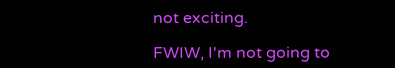not exciting.

FWIW, I'm not going to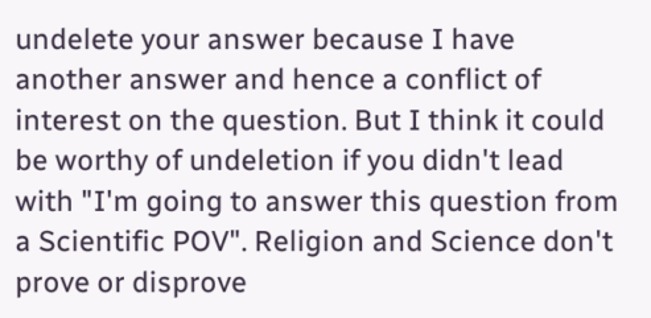undelete your answer because I have another answer and hence a conflict of interest on the question. But I think it could be worthy of undeletion if you didn't lead with "I'm going to answer this question from a Scientific POV". Religion and Science don't prove or disprove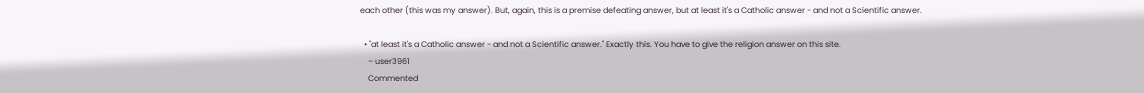each other (this was my answer). But, again, this is a premise defeating answer, but at least it's a Catholic answer - and not a Scientific answer.

  • "at least it's a Catholic answer - and not a Scientific answer." Exactly this. You have to give the religion answer on this site.
    – user3961
    Commented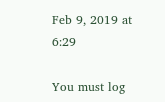Feb 9, 2019 at 6:29

You must log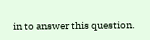in to answer this question.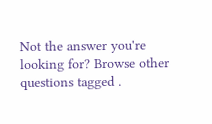Not the answer you're looking for? Browse other questions tagged .